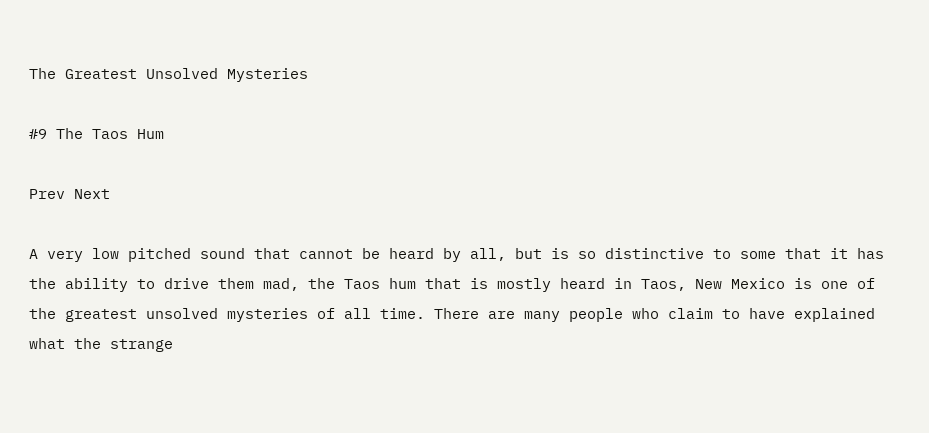The Greatest Unsolved Mysteries

#9 The Taos Hum

Prev Next

A very low pitched sound that cannot be heard by all, but is so distinctive to some that it has the ability to drive them mad, the Taos hum that is mostly heard in Taos, New Mexico is one of the greatest unsolved mysteries of all time. There are many people who claim to have explained what the strange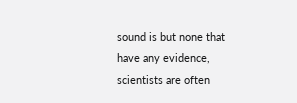sound is but none that have any evidence, scientists are often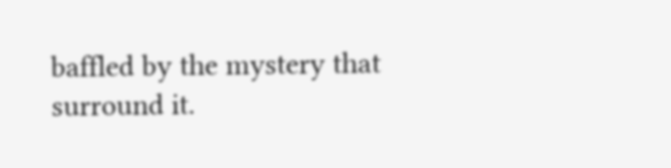baffled by the mystery that surround it.